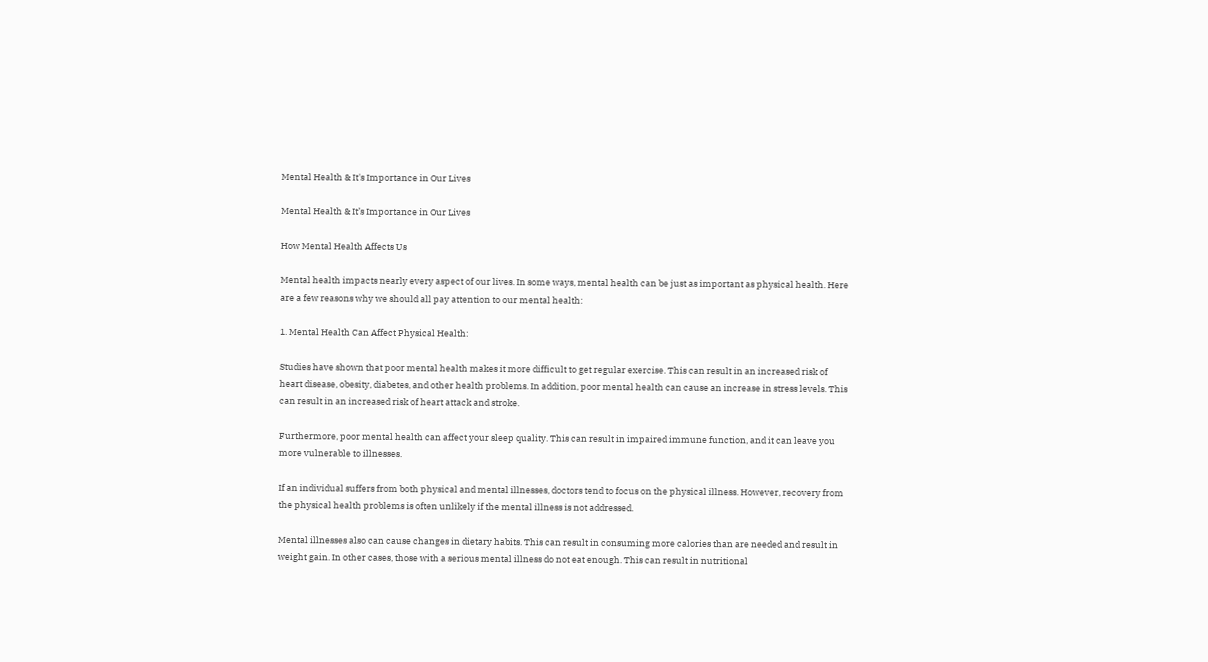Mental Health & It's Importance in Our Lives

Mental Health & It’s Importance in Our Lives

How Mental Health Affects Us

Mental health impacts nearly every aspect of our lives. In some ways, mental health can be just as important as physical health. Here are a few reasons why we should all pay attention to our mental health:

1. Mental Health Can Affect Physical Health:

Studies have shown that poor mental health makes it more difficult to get regular exercise. This can result in an increased risk of heart disease, obesity, diabetes, and other health problems. In addition, poor mental health can cause an increase in stress levels. This can result in an increased risk of heart attack and stroke.

Furthermore, poor mental health can affect your sleep quality. This can result in impaired immune function, and it can leave you more vulnerable to illnesses.

If an individual suffers from both physical and mental illnesses, doctors tend to focus on the physical illness. However, recovery from the physical health problems is often unlikely if the mental illness is not addressed.

Mental illnesses also can cause changes in dietary habits. This can result in consuming more calories than are needed and result in weight gain. In other cases, those with a serious mental illness do not eat enough. This can result in nutritional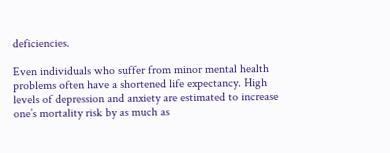deficiencies.

Even individuals who suffer from minor mental health problems often have a shortened life expectancy. High levels of depression and anxiety are estimated to increase one’s mortality risk by as much as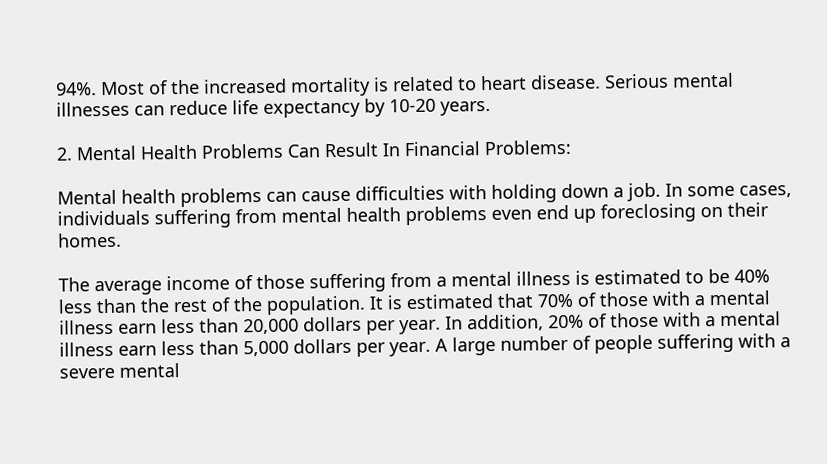94%. Most of the increased mortality is related to heart disease. Serious mental illnesses can reduce life expectancy by 10-20 years.

2. Mental Health Problems Can Result In Financial Problems:

Mental health problems can cause difficulties with holding down a job. In some cases, individuals suffering from mental health problems even end up foreclosing on their homes.

The average income of those suffering from a mental illness is estimated to be 40% less than the rest of the population. It is estimated that 70% of those with a mental illness earn less than 20,000 dollars per year. In addition, 20% of those with a mental illness earn less than 5,000 dollars per year. A large number of people suffering with a severe mental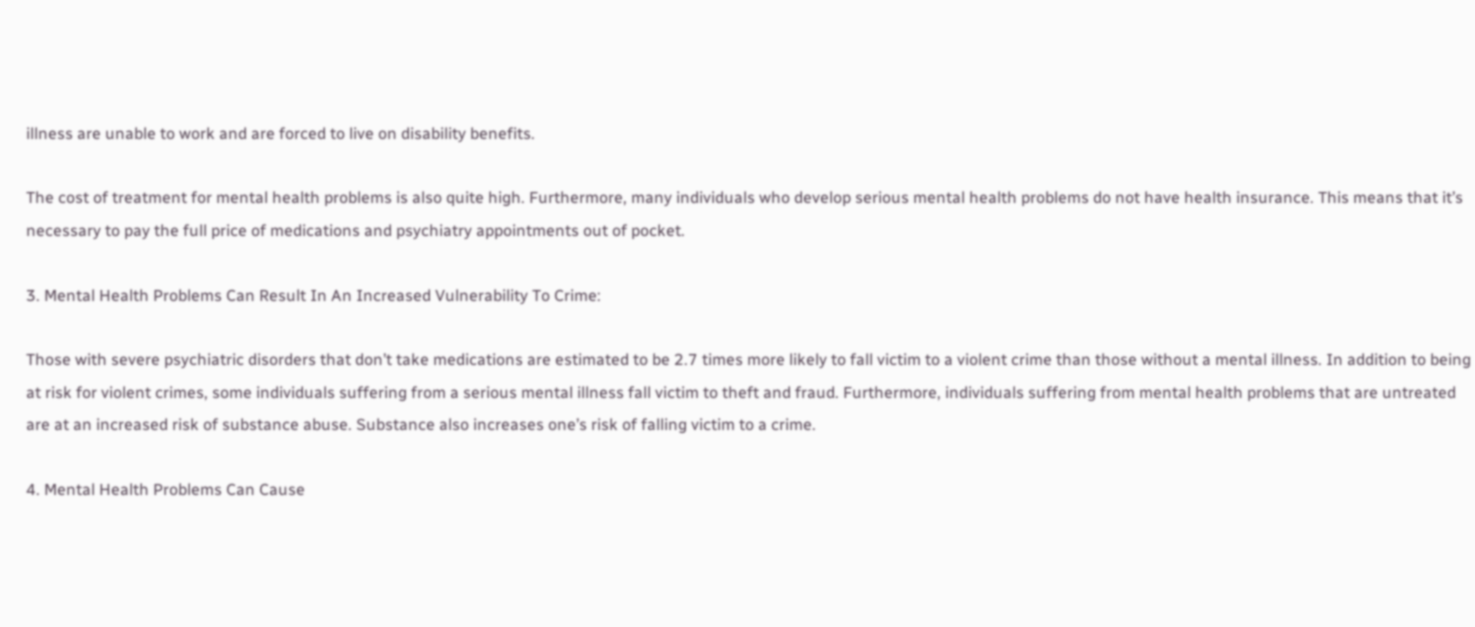illness are unable to work and are forced to live on disability benefits.

The cost of treatment for mental health problems is also quite high. Furthermore, many individuals who develop serious mental health problems do not have health insurance. This means that it’s necessary to pay the full price of medications and psychiatry appointments out of pocket.

3. Mental Health Problems Can Result In An Increased Vulnerability To Crime:

Those with severe psychiatric disorders that don’t take medications are estimated to be 2.7 times more likely to fall victim to a violent crime than those without a mental illness. In addition to being at risk for violent crimes, some individuals suffering from a serious mental illness fall victim to theft and fraud. Furthermore, individuals suffering from mental health problems that are untreated are at an increased risk of substance abuse. Substance also increases one’s risk of falling victim to a crime.

4. Mental Health Problems Can Cause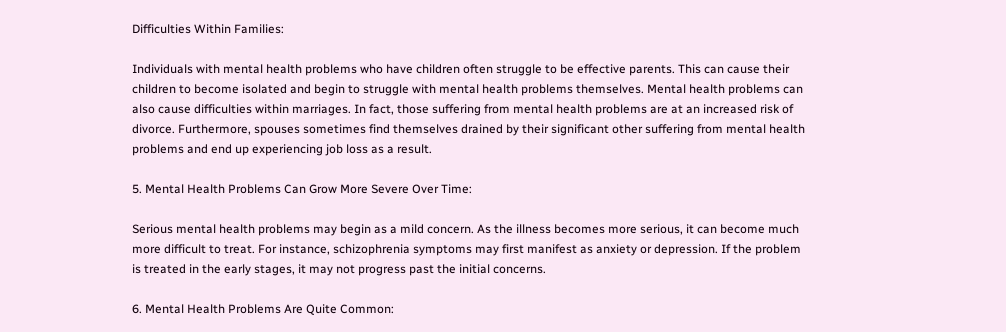Difficulties Within Families:

Individuals with mental health problems who have children often struggle to be effective parents. This can cause their children to become isolated and begin to struggle with mental health problems themselves. Mental health problems can also cause difficulties within marriages. In fact, those suffering from mental health problems are at an increased risk of divorce. Furthermore, spouses sometimes find themselves drained by their significant other suffering from mental health problems and end up experiencing job loss as a result.

5. Mental Health Problems Can Grow More Severe Over Time:

Serious mental health problems may begin as a mild concern. As the illness becomes more serious, it can become much more difficult to treat. For instance, schizophrenia symptoms may first manifest as anxiety or depression. If the problem is treated in the early stages, it may not progress past the initial concerns.

6. Mental Health Problems Are Quite Common: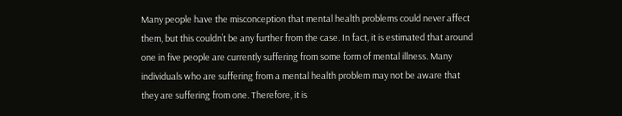Many people have the misconception that mental health problems could never affect them, but this couldn’t be any further from the case. In fact, it is estimated that around one in five people are currently suffering from some form of mental illness. Many individuals who are suffering from a mental health problem may not be aware that they are suffering from one. Therefore, it is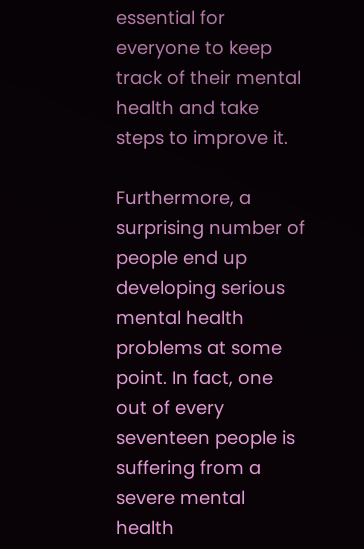essential for everyone to keep track of their mental health and take steps to improve it.

Furthermore, a surprising number of people end up developing serious mental health problems at some point. In fact, one out of every seventeen people is suffering from a severe mental health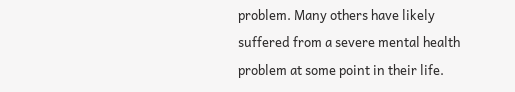problem. Many others have likely suffered from a severe mental health problem at some point in their life.